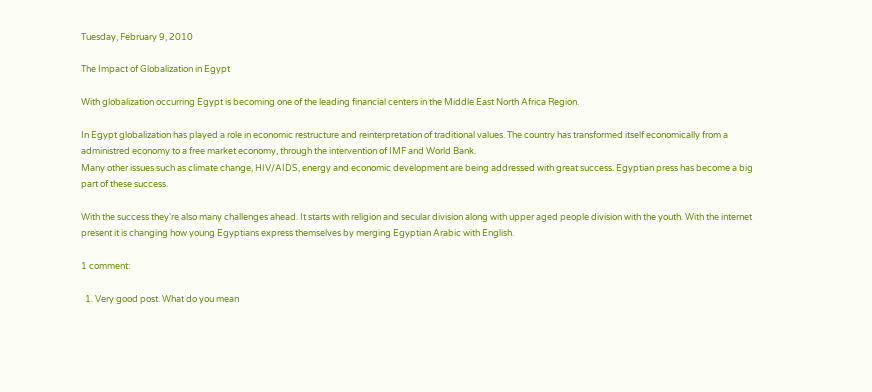Tuesday, February 9, 2010

The Impact of Globalization in Egypt

With globalization occurring Egypt is becoming one of the leading financial centers in the Middle East North Africa Region.

In Egypt globalization has played a role in economic restructure and reinterpretation of traditional values. The country has transformed itself economically from a administred economy to a free market economy, through the intervention of IMF and World Bank.
Many other issues such as climate change, HIV/AIDS, energy and economic development are being addressed with great success. Egyptian press has become a big part of these success.

With the success they're also many challenges ahead. It starts with religion and secular division along with upper aged people division with the youth. With the internet present it is changing how young Egyptians express themselves by merging Egyptian Arabic with English.

1 comment:

  1. Very good post. What do you mean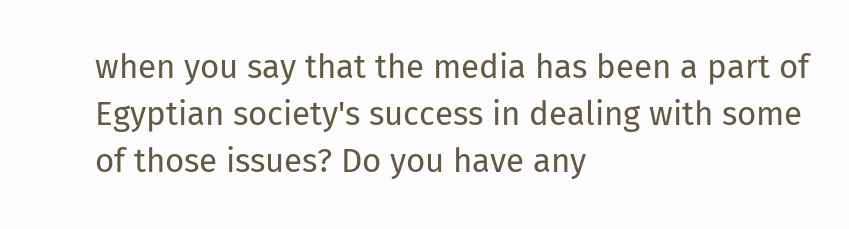when you say that the media has been a part of Egyptian society's success in dealing with some of those issues? Do you have any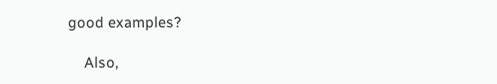good examples?

    Also,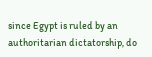since Egypt is ruled by an authoritarian dictatorship, do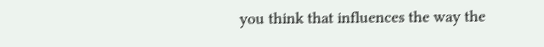you think that influences the way the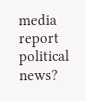media report political news?